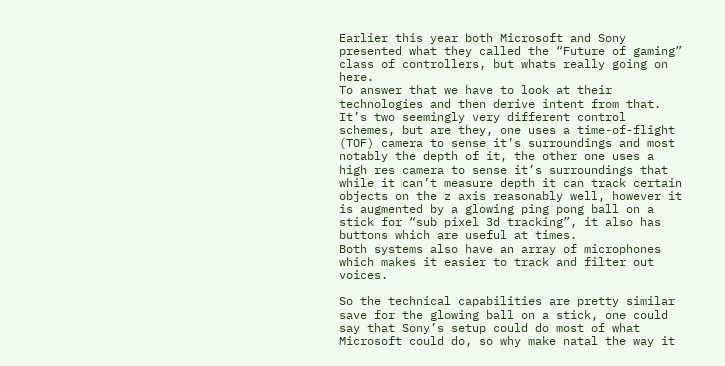Earlier this year both Microsoft and Sony presented what they called the “Future of gaming” class of controllers, but whats really going on here.
To answer that we have to look at their technologies and then derive intent from that.
It’s two seemingly very different control schemes, but are they, one uses a time-of-flight (TOF) camera to sense it’s surroundings and most notably the depth of it, the other one uses a high res camera to sense it’s surroundings that while it can’t measure depth it can track certain objects on the z axis reasonably well, however it is augmented by a glowing ping pong ball on a stick for “sub pixel 3d tracking”, it also has buttons which are useful at times.
Both systems also have an array of microphones which makes it easier to track and filter out voices.

So the technical capabilities are pretty similar save for the glowing ball on a stick, one could say that Sony’s setup could do most of what Microsoft could do, so why make natal the way it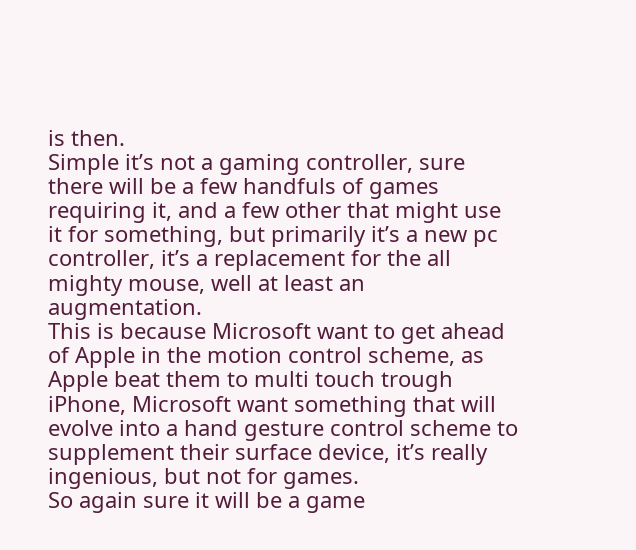is then.
Simple it’s not a gaming controller, sure there will be a few handfuls of games requiring it, and a few other that might use it for something, but primarily it’s a new pc controller, it’s a replacement for the all mighty mouse, well at least an augmentation.
This is because Microsoft want to get ahead of Apple in the motion control scheme, as Apple beat them to multi touch trough iPhone, Microsoft want something that will evolve into a hand gesture control scheme to supplement their surface device, it’s really ingenious, but not for games.
So again sure it will be a game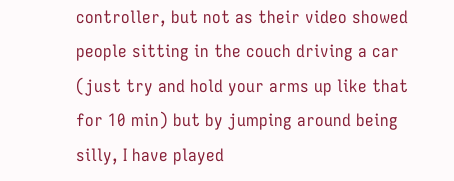controller, but not as their video showed people sitting in the couch driving a car (just try and hold your arms up like that for 10 min) but by jumping around being silly, I have played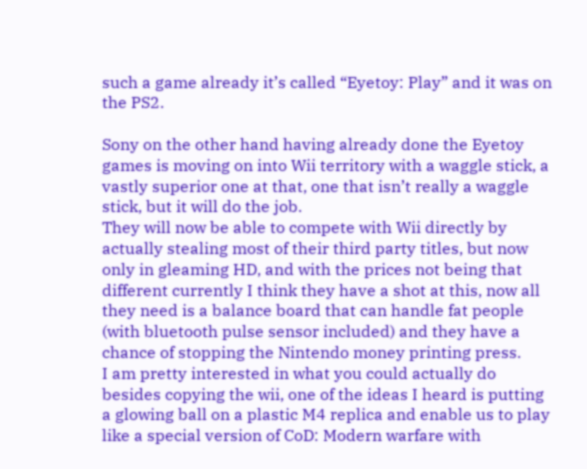such a game already it’s called “Eyetoy: Play” and it was on the PS2.

Sony on the other hand having already done the Eyetoy games is moving on into Wii territory with a waggle stick, a vastly superior one at that, one that isn’t really a waggle stick, but it will do the job.
They will now be able to compete with Wii directly by actually stealing most of their third party titles, but now only in gleaming HD, and with the prices not being that different currently I think they have a shot at this, now all they need is a balance board that can handle fat people (with bluetooth pulse sensor included) and they have a chance of stopping the Nintendo money printing press.
I am pretty interested in what you could actually do besides copying the wii, one of the ideas I heard is putting a glowing ball on a plastic M4 replica and enable us to play like a special version of CoD: Modern warfare with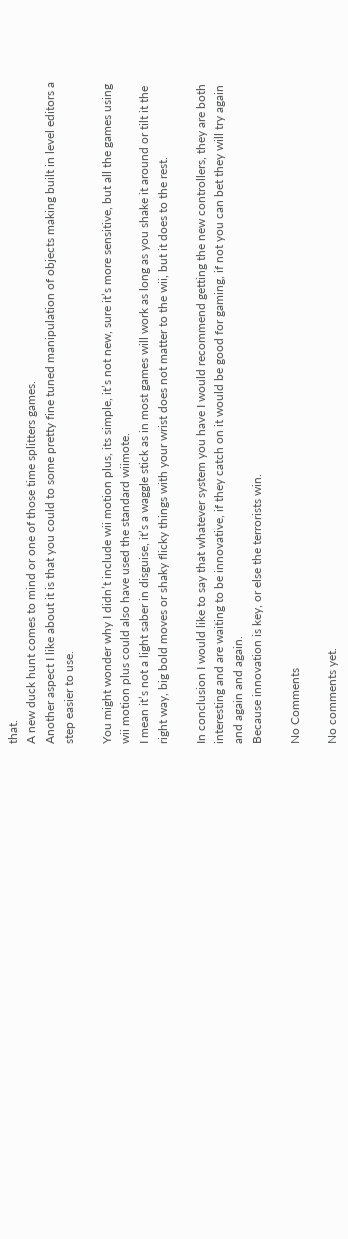that.
A new duck hunt comes to mind or one of those time splitters games.
Another aspect I like about it is that you could to some pretty fine tuned manipulation of objects making built in level editors a step easier to use.

You might wonder why I didn’t include wii motion plus, its simple, it’s not new, sure it’s more sensitive, but all the games using wii motion plus could also have used the standard wiimote.
I mean it’s not a light saber in disguise, it’s a waggle stick as in most games will work as long as you shake it around or tilt it the right way, big bold moves or shaky flicky things with your wrist does not matter to the wii, but it does to the rest.

In conclusion I would like to say that whatever system you have I would recommend getting the new controllers, they are both interesting and are waiting to be innovative, if they catch on it would be good for gaming, if not you can bet they will try again and again and again.
Because innovation is key, or else the terrorists win.

No Comments

No comments yet.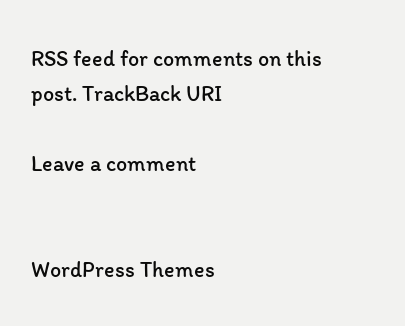RSS feed for comments on this post. TrackBack URI

Leave a comment


WordPress Themes